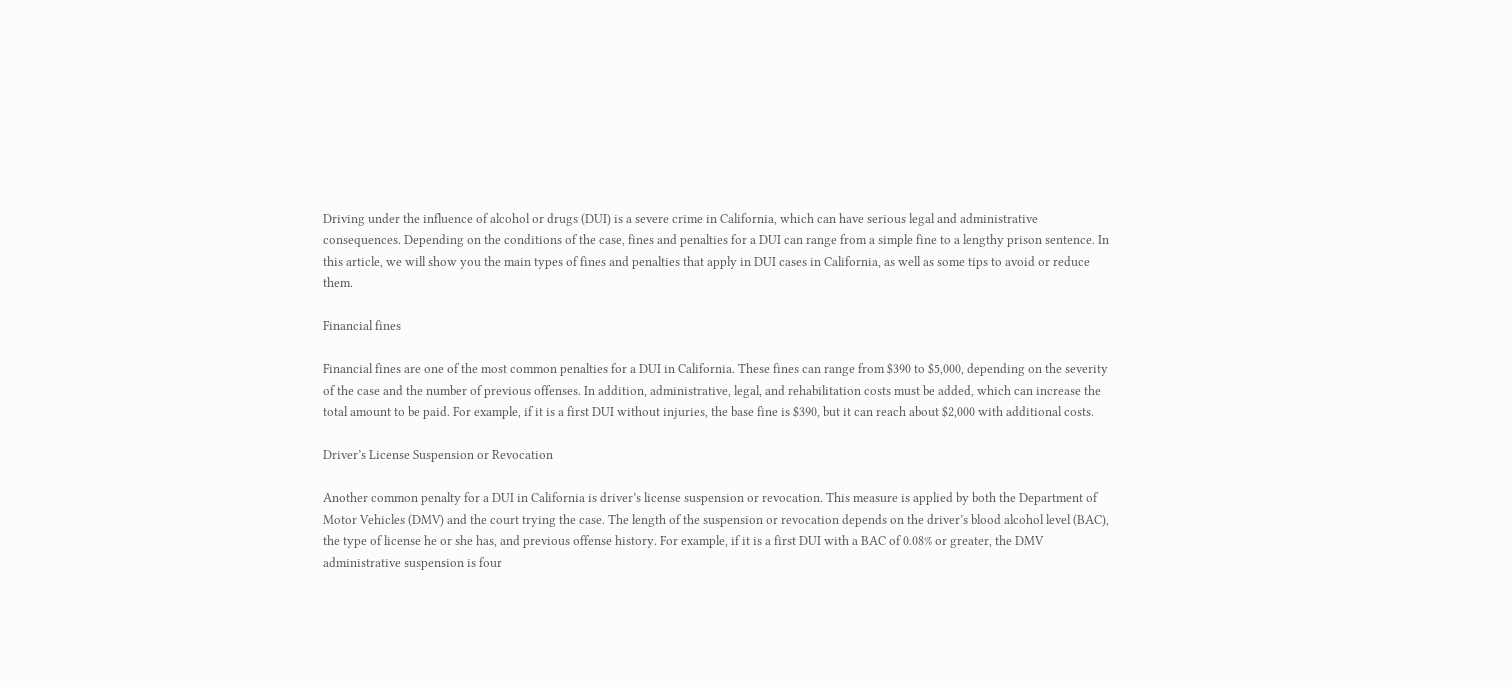Driving under the influence of alcohol or drugs (DUI) is a severe crime in California, which can have serious legal and administrative consequences. Depending on the conditions of the case, fines and penalties for a DUI can range from a simple fine to a lengthy prison sentence. In this article, we will show you the main types of fines and penalties that apply in DUI cases in California, as well as some tips to avoid or reduce them.

Financial fines

Financial fines are one of the most common penalties for a DUI in California. These fines can range from $390 to $5,000, depending on the severity of the case and the number of previous offenses. In addition, administrative, legal, and rehabilitation costs must be added, which can increase the total amount to be paid. For example, if it is a first DUI without injuries, the base fine is $390, but it can reach about $2,000 with additional costs.

Driver’s License Suspension or Revocation

Another common penalty for a DUI in California is driver’s license suspension or revocation. This measure is applied by both the Department of Motor Vehicles (DMV) and the court trying the case. The length of the suspension or revocation depends on the driver’s blood alcohol level (BAC), the type of license he or she has, and previous offense history. For example, if it is a first DUI with a BAC of 0.08% or greater, the DMV administrative suspension is four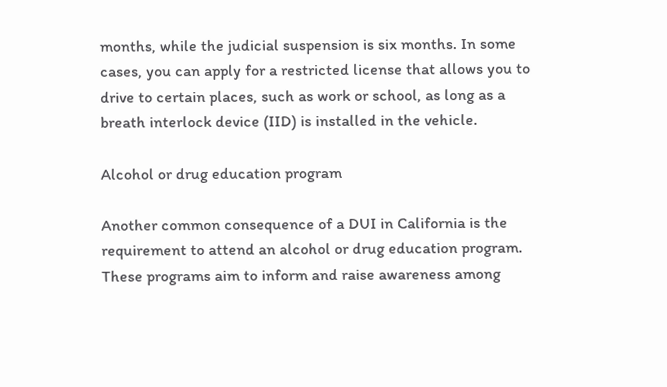months, while the judicial suspension is six months. In some cases, you can apply for a restricted license that allows you to drive to certain places, such as work or school, as long as a breath interlock device (IID) is installed in the vehicle.

Alcohol or drug education program

Another common consequence of a DUI in California is the requirement to attend an alcohol or drug education program. These programs aim to inform and raise awareness among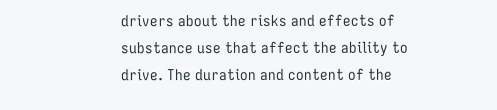drivers about the risks and effects of substance use that affect the ability to drive. The duration and content of the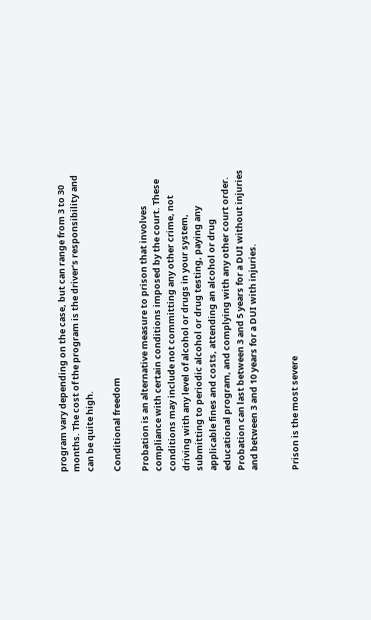program vary depending on the case, but can range from 3 to 30 months. The cost of the program is the driver’s responsibility and can be quite high.

Conditional freedom

Probation is an alternative measure to prison that involves compliance with certain conditions imposed by the court. These conditions may include not committing any other crime, not driving with any level of alcohol or drugs in your system, submitting to periodic alcohol or drug testing, paying any applicable fines and costs, attending an alcohol or drug educational program, and complying with any other court order. Probation can last between 3 and 5 years for a DUI without injuries and between 3 and 10 years for a DUI with injuries.


Prison is the most severe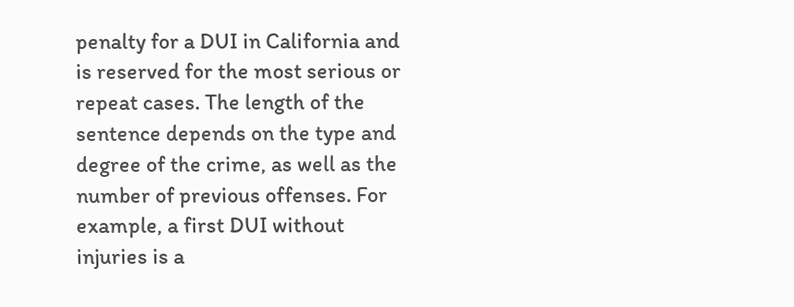penalty for a DUI in California and is reserved for the most serious or repeat cases. The length of the sentence depends on the type and degree of the crime, as well as the number of previous offenses. For example, a first DUI without injuries is a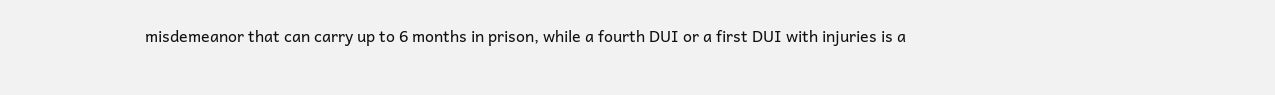misdemeanor that can carry up to 6 months in prison, while a fourth DUI or a first DUI with injuries is a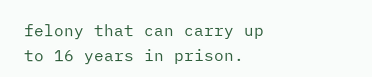felony that can carry up to 16 years in prison.